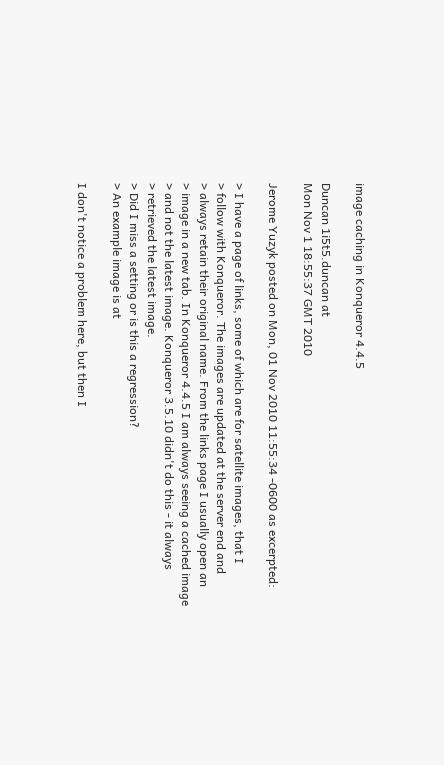image caching in Konqueror 4.4.5

Duncan 1i5t5.duncan at
Mon Nov 1 18:55:37 GMT 2010

Jerome Yuzyk posted on Mon, 01 Nov 2010 11:55:34 -0600 as excerpted:

> I have a page of links, some of which are for satellite images, that I
> follow with Konqueror. The images are updated at the server end and
> always retain their original name. From the links page I usually open an
> image in a new tab. In Konqueror 4.4.5 I am always seeing a cached image
> and not the latest image. Konqueror 3.5.10 didn't do this - it always
> retrieved the latest image.
> Did I miss a setting or is this a regression?
> An example image is at

I don't notice a problem here, but then I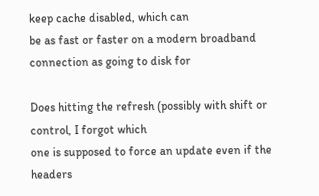keep cache disabled, which can
be as fast or faster on a modern broadband connection as going to disk for

Does hitting the refresh (possibly with shift or control, I forgot which
one is supposed to force an update even if the headers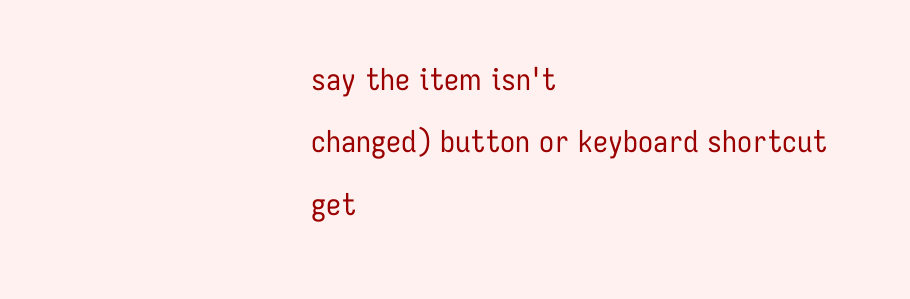say the item isn't
changed) button or keyboard shortcut get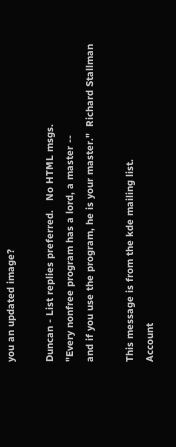you an updated image?

Duncan - List replies preferred.   No HTML msgs.
"Every nonfree program has a lord, a master --
and if you use the program, he is your master."  Richard Stallman

This message is from the kde mailing list.
Account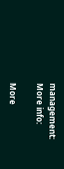management:
More info:

More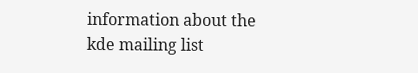information about the kde mailing list